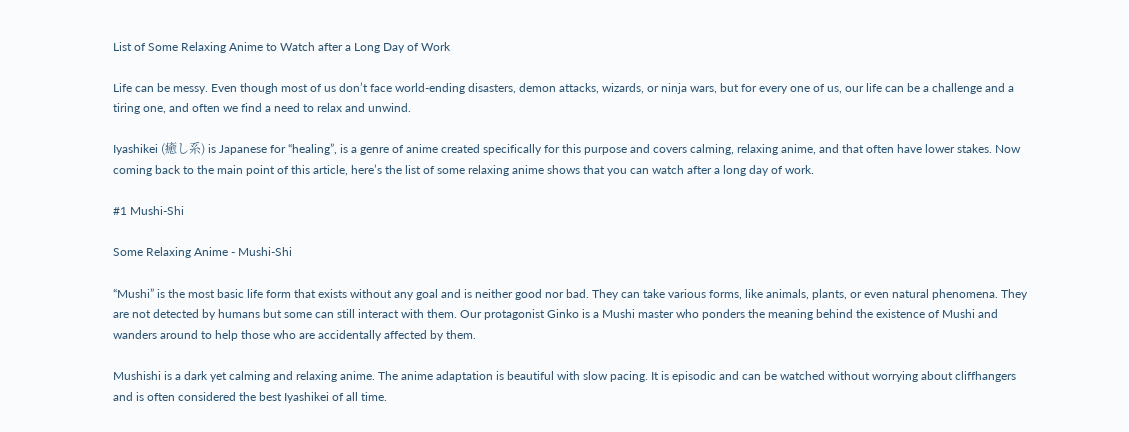List of Some Relaxing Anime to Watch after a Long Day of Work

Life can be messy. Even though most of us don’t face world-ending disasters, demon attacks, wizards, or ninja wars, but for every one of us, our life can be a challenge and a tiring one, and often we find a need to relax and unwind.

Iyashikei (癒し系) is Japanese for “healing”, is a genre of anime created specifically for this purpose and covers calming, relaxing anime, and that often have lower stakes. Now coming back to the main point of this article, here’s the list of some relaxing anime shows that you can watch after a long day of work.

#1 Mushi-Shi

Some Relaxing Anime - Mushi-Shi

“Mushi” is the most basic life form that exists without any goal and is neither good nor bad. They can take various forms, like animals, plants, or even natural phenomena. They are not detected by humans but some can still interact with them. Our protagonist Ginko is a Mushi master who ponders the meaning behind the existence of Mushi and wanders around to help those who are accidentally affected by them.

Mushishi is a dark yet calming and relaxing anime. The anime adaptation is beautiful with slow pacing. It is episodic and can be watched without worrying about cliffhangers and is often considered the best Iyashikei of all time.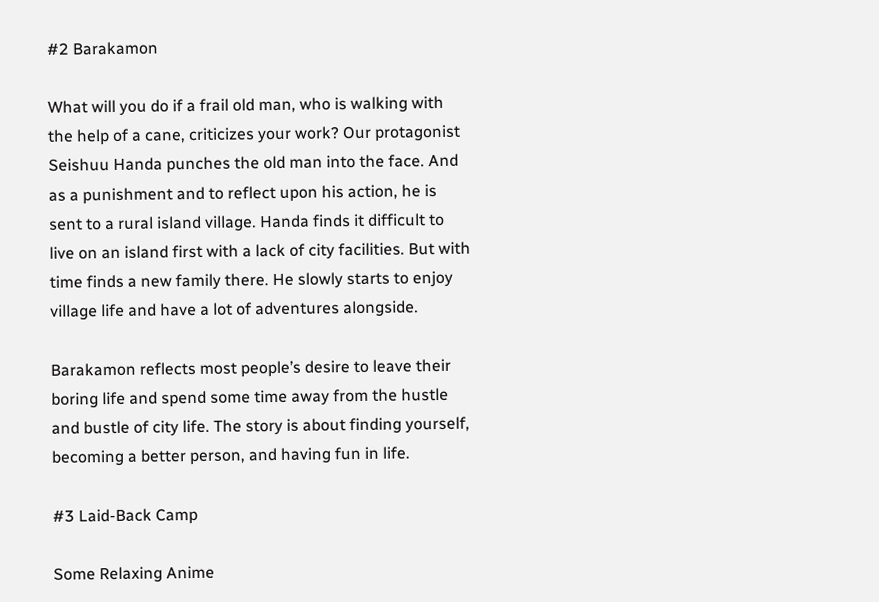#2 Barakamon

What will you do if a frail old man, who is walking with the help of a cane, criticizes your work? Our protagonist Seishuu Handa punches the old man into the face. And as a punishment and to reflect upon his action, he is sent to a rural island village. Handa finds it difficult to live on an island first with a lack of city facilities. But with time finds a new family there. He slowly starts to enjoy village life and have a lot of adventures alongside.

Barakamon reflects most people’s desire to leave their boring life and spend some time away from the hustle and bustle of city life. The story is about finding yourself, becoming a better person, and having fun in life.

#3 Laid-Back Camp

Some Relaxing Anime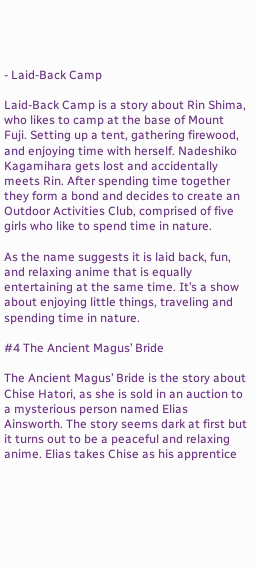- Laid-Back Camp

Laid-Back Camp is a story about Rin Shima, who likes to camp at the base of Mount Fuji. Setting up a tent, gathering firewood, and enjoying time with herself. Nadeshiko Kagamihara gets lost and accidentally meets Rin. After spending time together they form a bond and decides to create an Outdoor Activities Club, comprised of five girls who like to spend time in nature.

As the name suggests it is laid back, fun, and relaxing anime that is equally entertaining at the same time. It’s a show about enjoying little things, traveling and spending time in nature.

#4 The Ancient Magus’ Bride

The Ancient Magus’ Bride is the story about Chise Hatori, as she is sold in an auction to a mysterious person named Elias Ainsworth. The story seems dark at first but it turns out to be a peaceful and relaxing anime. Elias takes Chise as his apprentice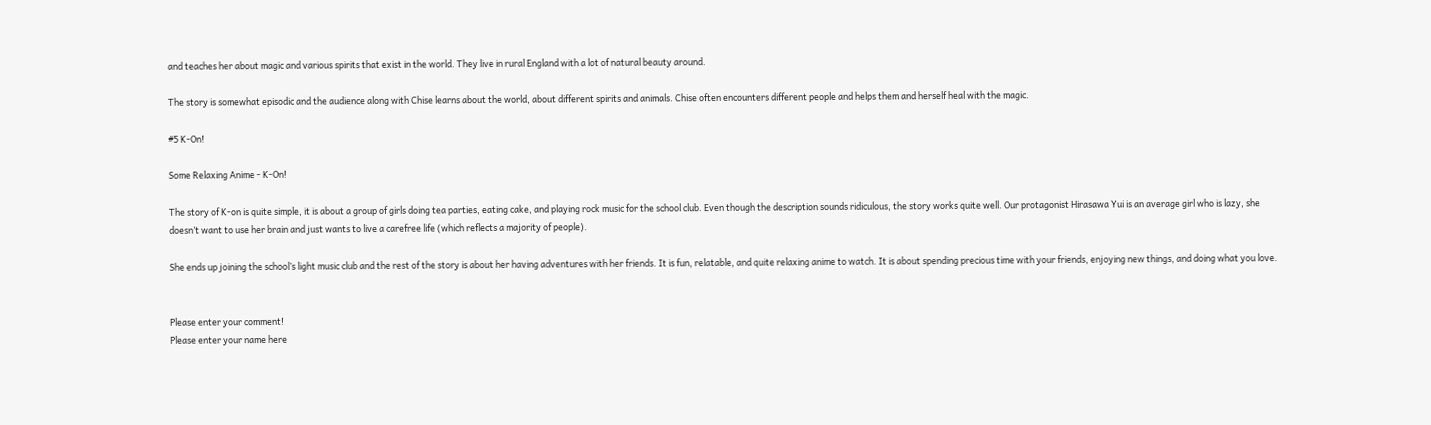and teaches her about magic and various spirits that exist in the world. They live in rural England with a lot of natural beauty around.

The story is somewhat episodic and the audience along with Chise learns about the world, about different spirits and animals. Chise often encounters different people and helps them and herself heal with the magic.

#5 K-On!

Some Relaxing Anime - K-On!

The story of K-on is quite simple, it is about a group of girls doing tea parties, eating cake, and playing rock music for the school club. Even though the description sounds ridiculous, the story works quite well. Our protagonist Hirasawa Yui is an average girl who is lazy, she doesn’t want to use her brain and just wants to live a carefree life (which reflects a majority of people).

She ends up joining the school’s light music club and the rest of the story is about her having adventures with her friends. It is fun, relatable, and quite relaxing anime to watch. It is about spending precious time with your friends, enjoying new things, and doing what you love.


Please enter your comment!
Please enter your name here